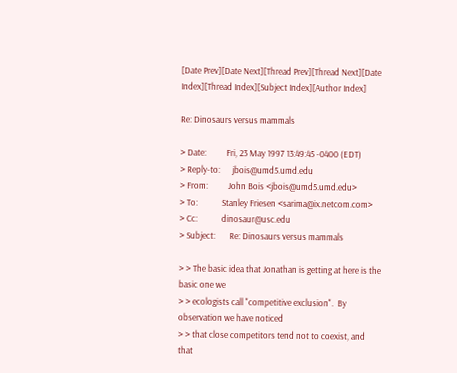[Date Prev][Date Next][Thread Prev][Thread Next][Date Index][Thread Index][Subject Index][Author Index]

Re: Dinosaurs versus mammals

> Date:          Fri, 23 May 1997 13:49:45 -0400 (EDT)
> Reply-to:      jbois@umd5.umd.edu
> From:          John Bois <jbois@umd5.umd.edu>
> To:            Stanley Friesen <sarima@ix.netcom.com>
> Cc:            dinosaur@usc.edu
> Subject:       Re: Dinosaurs versus mammals

> > The basic idea that Jonathan is getting at here is the basic one we
> > ecologists call "competitive exclusion".  By observation we have noticed
> > that close competitors tend not to coexist, and that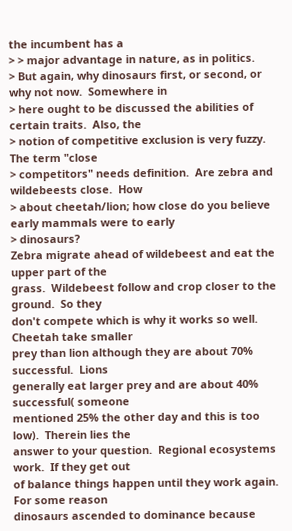the incumbent has a
> > major advantage in nature, as in politics.
> But again, why dinosaurs first, or second, or why not now.  Somewhere in
> here ought to be discussed the abilities of certain traits.  Also, the
> notion of competitive exclusion is very fuzzy.  The term "close
> competitors" needs definition.  Are zebra and wildebeests close.  How
> about cheetah/lion; how close do you believe early mammals were to early
> dinosaurs?
Zebra migrate ahead of wildebeest and eat the upper part of the
grass.  Wildebeest follow and crop closer to the ground.  So they
don't compete which is why it works so well.  Cheetah take smaller
prey than lion although they are about 70% successful.  Lions
generally eat larger prey and are about 40% successful( someone
mentioned 25% the other day and this is too low).  Therein lies the
answer to your question.  Regional ecosystems work.  If they get out
of balance things happen until they work again.  For some reason
dinosaurs ascended to dominance because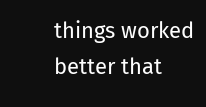things worked better that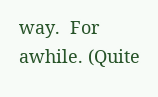way.  For awhile. (Quite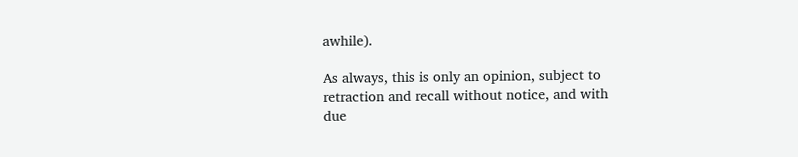awhile).

As always, this is only an opinion, subject to
retraction and recall without notice, and with
due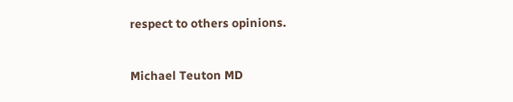respect to others opinions.


Michael Teuton MD